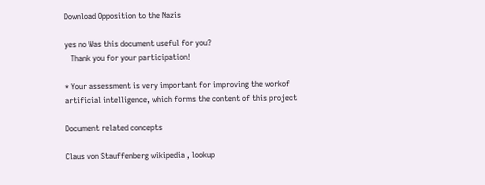Download Opposition to the Nazis

yes no Was this document useful for you?
   Thank you for your participation!

* Your assessment is very important for improving the workof artificial intelligence, which forms the content of this project

Document related concepts

Claus von Stauffenberg wikipedia , lookup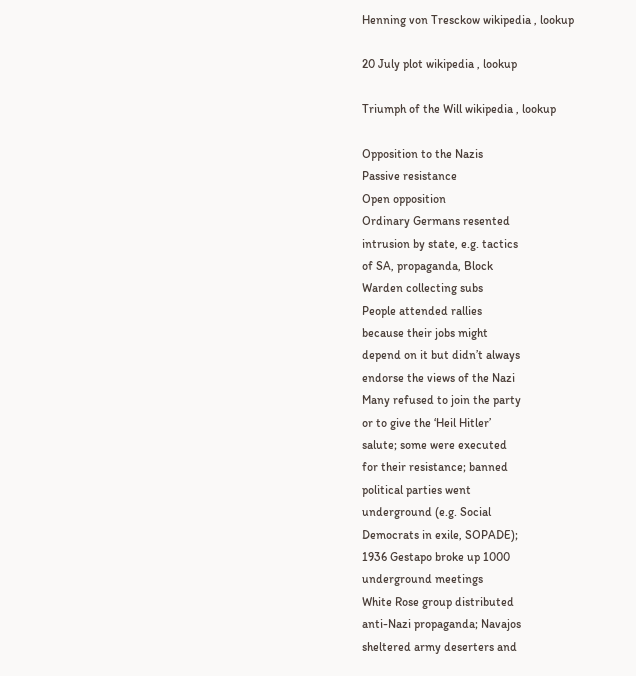Henning von Tresckow wikipedia , lookup

20 July plot wikipedia , lookup

Triumph of the Will wikipedia , lookup

Opposition to the Nazis
Passive resistance
Open opposition
Ordinary Germans resented
intrusion by state, e.g. tactics
of SA, propaganda, Block
Warden collecting subs
People attended rallies
because their jobs might
depend on it but didn’t always
endorse the views of the Nazi
Many refused to join the party
or to give the ‘Heil Hitler’
salute; some were executed
for their resistance; banned
political parties went
underground (e.g. Social
Democrats in exile, SOPADE);
1936 Gestapo broke up 1000
underground meetings
White Rose group distributed
anti-Nazi propaganda; Navajos
sheltered army deserters and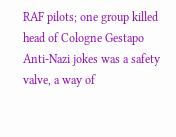RAF pilots; one group killed
head of Cologne Gestapo
Anti-Nazi jokes was a safety
valve, a way of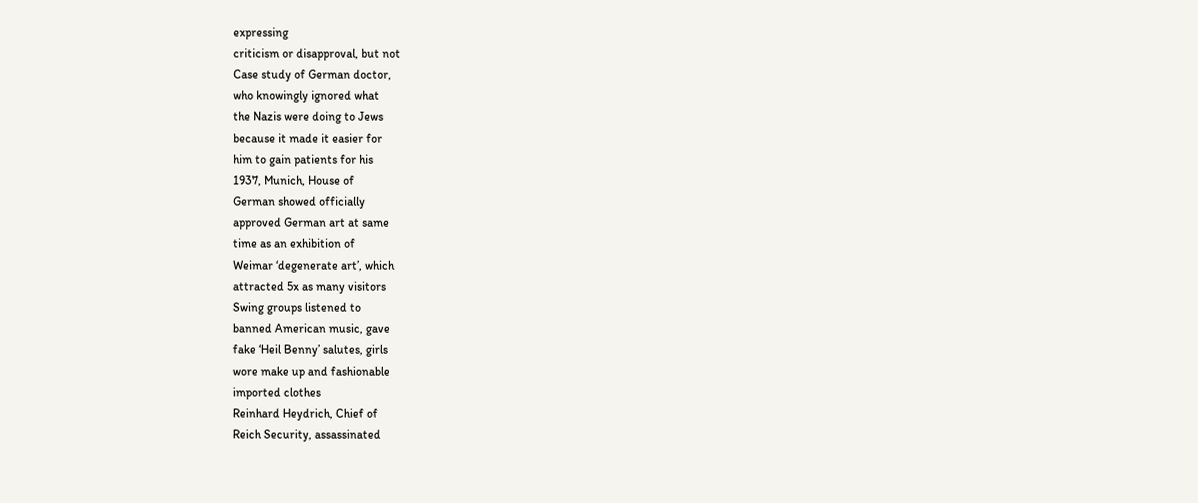expressing
criticism or disapproval, but not
Case study of German doctor,
who knowingly ignored what
the Nazis were doing to Jews
because it made it easier for
him to gain patients for his
1937, Munich, House of
German showed officially
approved German art at same
time as an exhibition of
Weimar ‘degenerate art’, which
attracted 5x as many visitors
Swing groups listened to
banned American music, gave
fake ‘Heil Benny’ salutes, girls
wore make up and fashionable
imported clothes
Reinhard Heydrich, Chief of
Reich Security, assassinated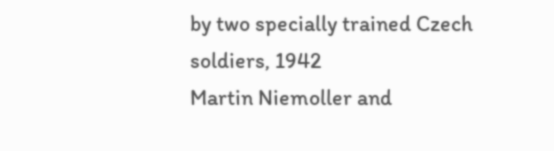by two specially trained Czech
soldiers, 1942
Martin Niemoller and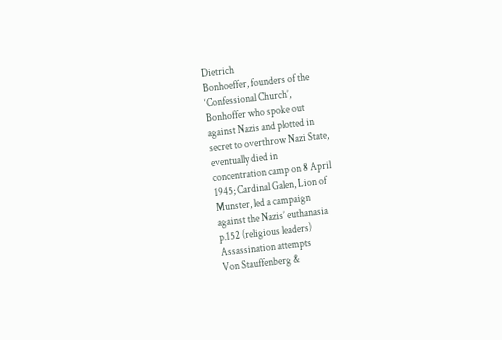Dietrich
Bonhoeffer, founders of the
‘Confessional Church’,
Bonhoffer who spoke out
against Nazis and plotted in
secret to overthrow Nazi State,
eventually died in
concentration camp on 8 April
1945; Cardinal Galen, Lion of
Munster, led a campaign
against the Nazis’ euthanasia
p.152 (religious leaders)
Assassination attempts
Von Stauffenberg &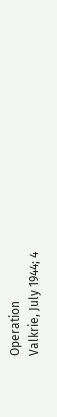Operation
Valkrie, July 1944; 4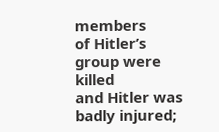members
of Hitler’s group were killed
and Hitler was badly injured;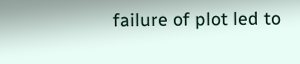failure of plot led to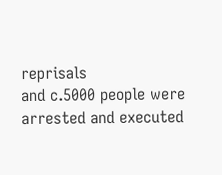reprisals
and c.5000 people were
arrested and executed